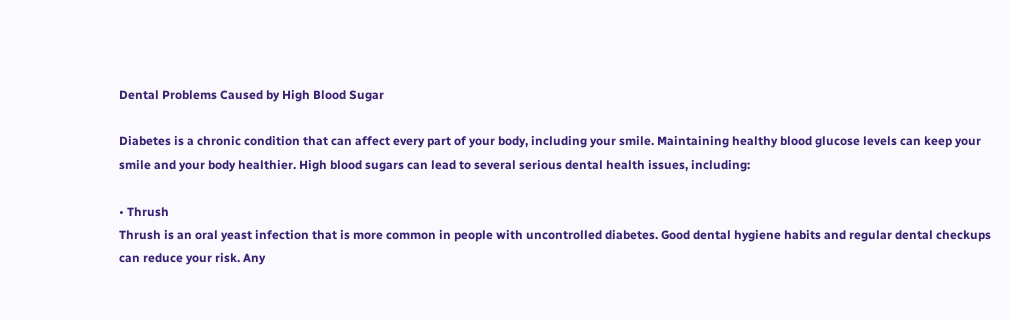Dental Problems Caused by High Blood Sugar

Diabetes is a chronic condition that can affect every part of your body, including your smile. Maintaining healthy blood glucose levels can keep your smile and your body healthier. High blood sugars can lead to several serious dental health issues, including:

• Thrush
Thrush is an oral yeast infection that is more common in people with uncontrolled diabetes. Good dental hygiene habits and regular dental checkups can reduce your risk. Any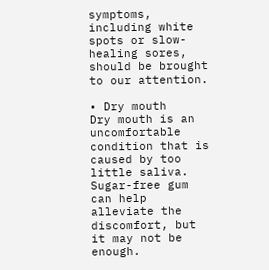symptoms, including white spots or slow-healing sores, should be brought to our attention.

• Dry mouth
Dry mouth is an uncomfortable condition that is caused by too little saliva. Sugar-free gum can help alleviate the discomfort, but it may not be enough.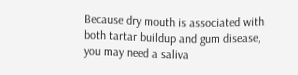Because dry mouth is associated with both tartar buildup and gum disease, you may need a saliva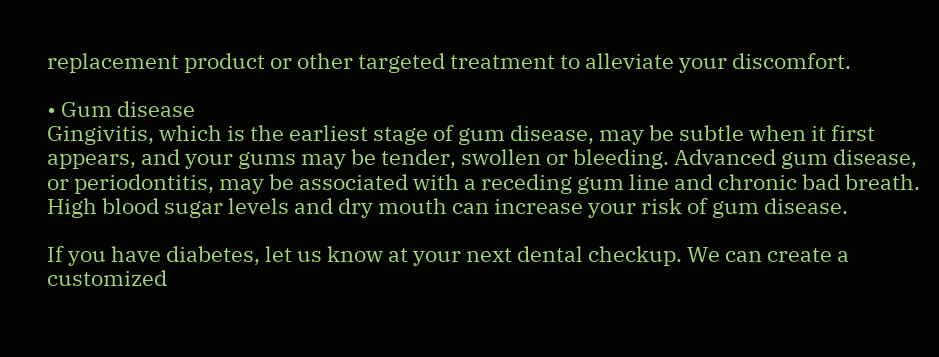replacement product or other targeted treatment to alleviate your discomfort.

• Gum disease
Gingivitis, which is the earliest stage of gum disease, may be subtle when it first appears, and your gums may be tender, swollen or bleeding. Advanced gum disease, or periodontitis, may be associated with a receding gum line and chronic bad breath. High blood sugar levels and dry mouth can increase your risk of gum disease.

If you have diabetes, let us know at your next dental checkup. We can create a customized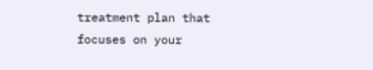treatment plan that focuses on your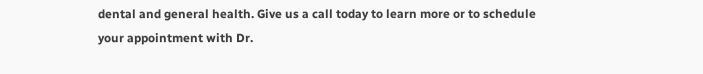dental and general health. Give us a call today to learn more or to schedule your appointment with Dr.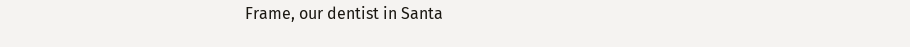Frame, our dentist in Santa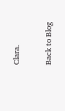Clara.

Back to Blog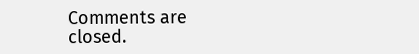Comments are closed.